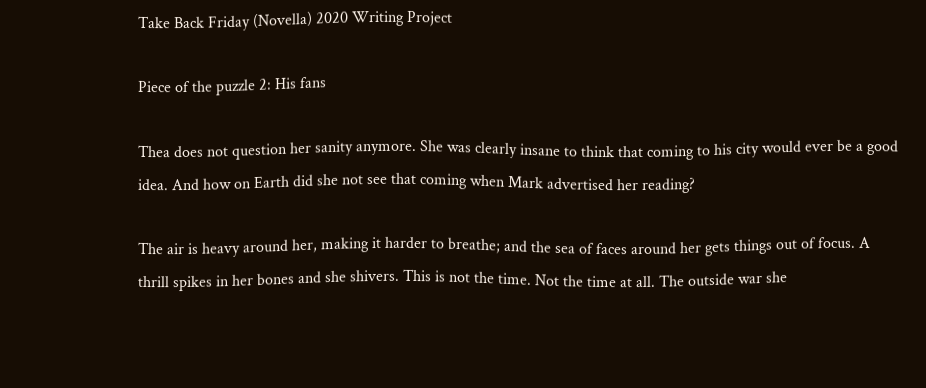Take Back Friday (Novella) 2020 Writing Project

Piece of the puzzle 2: His fans

Thea does not question her sanity anymore. She was clearly insane to think that coming to his city would ever be a good idea. And how on Earth did she not see that coming when Mark advertised her reading?

The air is heavy around her, making it harder to breathe; and the sea of faces around her gets things out of focus. A thrill spikes in her bones and she shivers. This is not the time. Not the time at all. The outside war she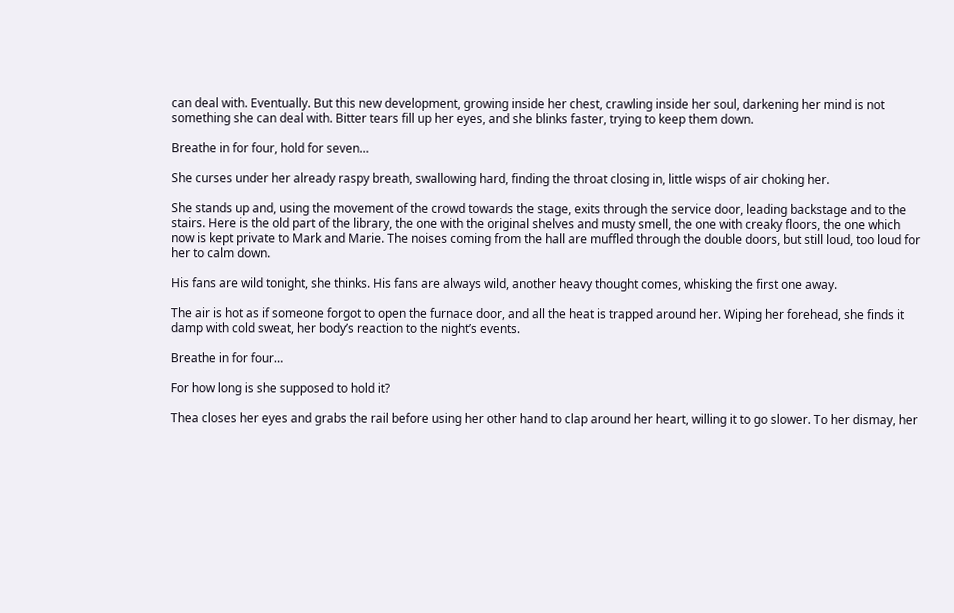can deal with. Eventually. But this new development, growing inside her chest, crawling inside her soul, darkening her mind is not something she can deal with. Bitter tears fill up her eyes, and she blinks faster, trying to keep them down.

Breathe in for four, hold for seven…

She curses under her already raspy breath, swallowing hard, finding the throat closing in, little wisps of air choking her.

She stands up and, using the movement of the crowd towards the stage, exits through the service door, leading backstage and to the stairs. Here is the old part of the library, the one with the original shelves and musty smell, the one with creaky floors, the one which now is kept private to Mark and Marie. The noises coming from the hall are muffled through the double doors, but still loud, too loud for her to calm down.

His fans are wild tonight, she thinks. His fans are always wild, another heavy thought comes, whisking the first one away.

The air is hot as if someone forgot to open the furnace door, and all the heat is trapped around her. Wiping her forehead, she finds it damp with cold sweat, her body’s reaction to the night’s events.

Breathe in for four…

For how long is she supposed to hold it?

Thea closes her eyes and grabs the rail before using her other hand to clap around her heart, willing it to go slower. To her dismay, her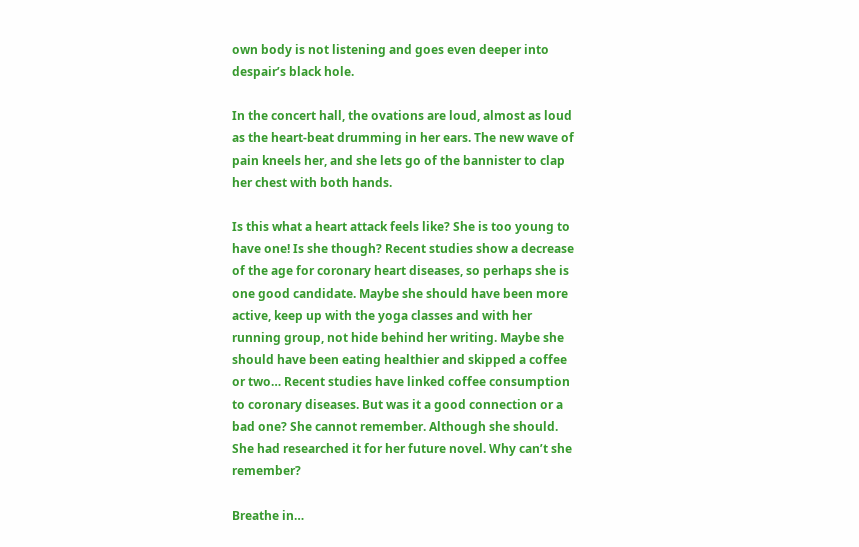own body is not listening and goes even deeper into despair’s black hole.

In the concert hall, the ovations are loud, almost as loud as the heart-beat drumming in her ears. The new wave of pain kneels her, and she lets go of the bannister to clap her chest with both hands.

Is this what a heart attack feels like? She is too young to have one! Is she though? Recent studies show a decrease of the age for coronary heart diseases, so perhaps she is one good candidate. Maybe she should have been more active, keep up with the yoga classes and with her running group, not hide behind her writing. Maybe she should have been eating healthier and skipped a coffee or two… Recent studies have linked coffee consumption to coronary diseases. But was it a good connection or a bad one? She cannot remember. Although she should. She had researched it for her future novel. Why can’t she remember?

Breathe in…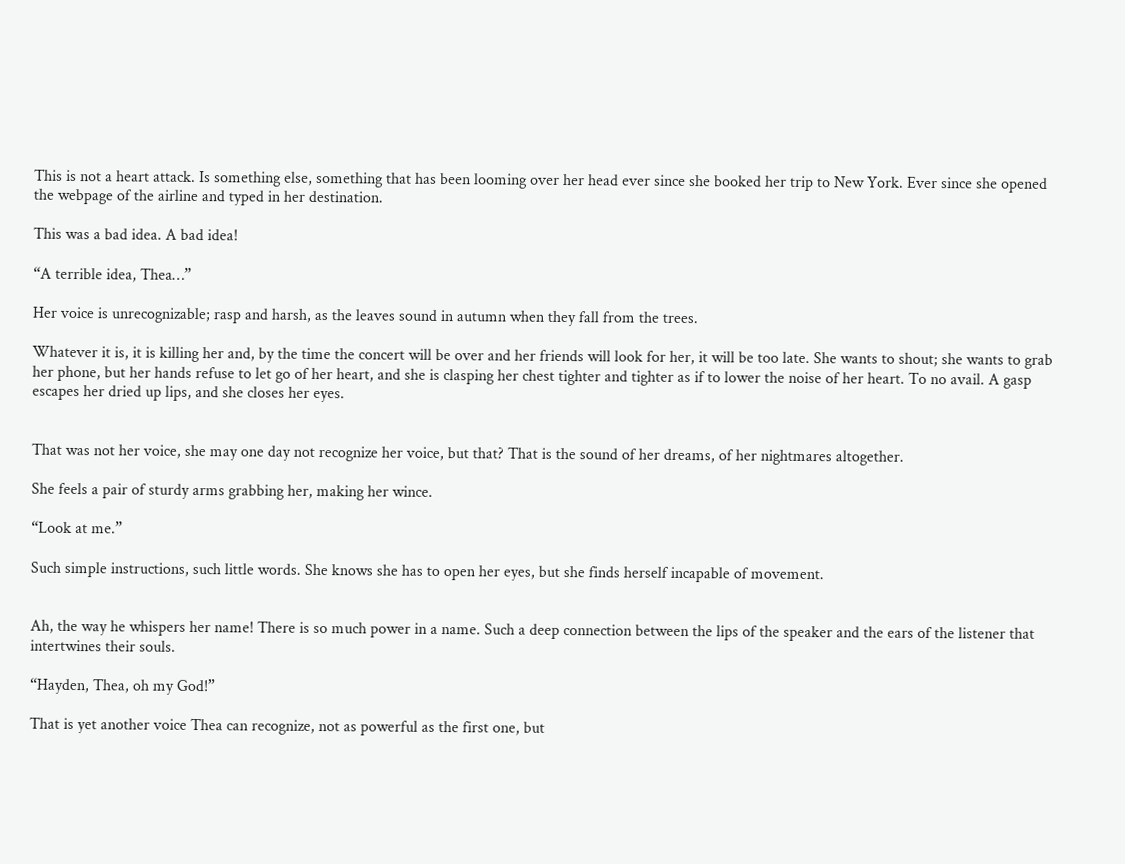This is not a heart attack. Is something else, something that has been looming over her head ever since she booked her trip to New York. Ever since she opened the webpage of the airline and typed in her destination.

This was a bad idea. A bad idea!

“A terrible idea, Thea…”

Her voice is unrecognizable; rasp and harsh, as the leaves sound in autumn when they fall from the trees.

Whatever it is, it is killing her and, by the time the concert will be over and her friends will look for her, it will be too late. She wants to shout; she wants to grab her phone, but her hands refuse to let go of her heart, and she is clasping her chest tighter and tighter as if to lower the noise of her heart. To no avail. A gasp escapes her dried up lips, and she closes her eyes.


That was not her voice, she may one day not recognize her voice, but that? That is the sound of her dreams, of her nightmares altogether.

She feels a pair of sturdy arms grabbing her, making her wince.

“Look at me.”

Such simple instructions, such little words. She knows she has to open her eyes, but she finds herself incapable of movement.


Ah, the way he whispers her name! There is so much power in a name. Such a deep connection between the lips of the speaker and the ears of the listener that intertwines their souls.

“Hayden, Thea, oh my God!”

That is yet another voice Thea can recognize, not as powerful as the first one, but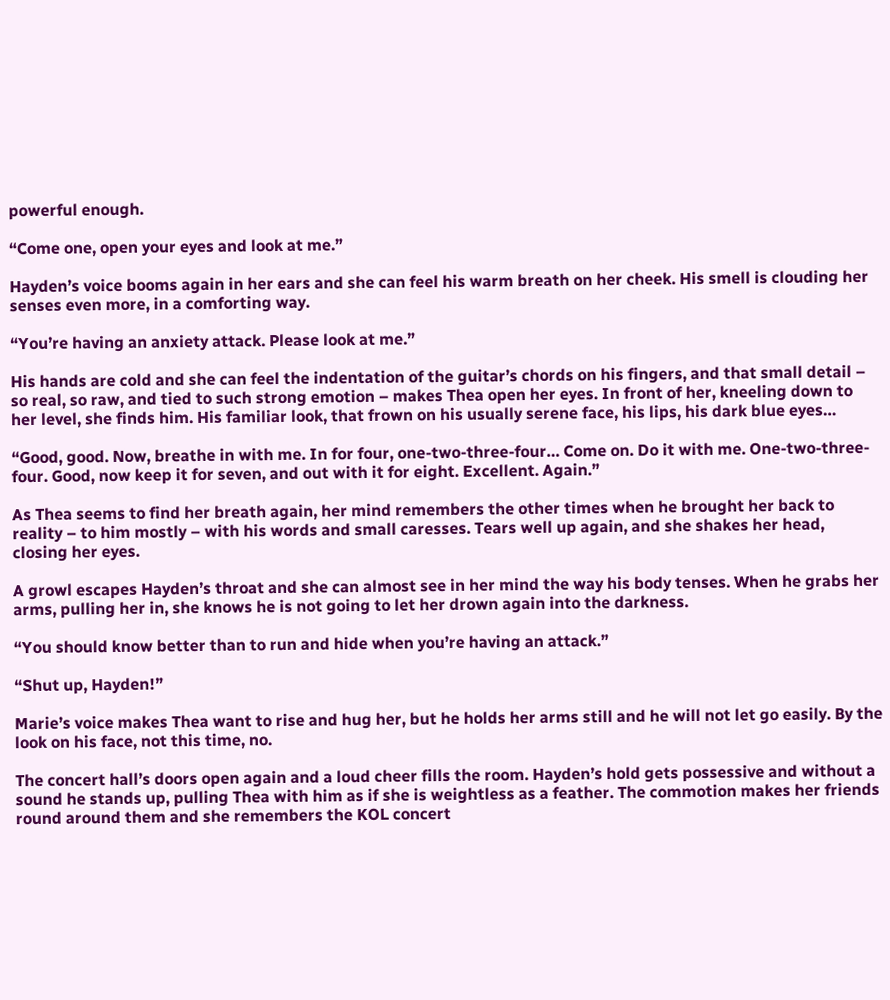powerful enough.

“Come one, open your eyes and look at me.”

Hayden’s voice booms again in her ears and she can feel his warm breath on her cheek. His smell is clouding her senses even more, in a comforting way.

“You’re having an anxiety attack. Please look at me.”

His hands are cold and she can feel the indentation of the guitar’s chords on his fingers, and that small detail – so real, so raw, and tied to such strong emotion – makes Thea open her eyes. In front of her, kneeling down to her level, she finds him. His familiar look, that frown on his usually serene face, his lips, his dark blue eyes…

“Good, good. Now, breathe in with me. In for four, one-two-three-four… Come on. Do it with me. One-two-three-four. Good, now keep it for seven, and out with it for eight. Excellent. Again.”

As Thea seems to find her breath again, her mind remembers the other times when he brought her back to reality – to him mostly – with his words and small caresses. Tears well up again, and she shakes her head, closing her eyes.

A growl escapes Hayden’s throat and she can almost see in her mind the way his body tenses. When he grabs her arms, pulling her in, she knows he is not going to let her drown again into the darkness.

“You should know better than to run and hide when you’re having an attack.”

“Shut up, Hayden!”

Marie’s voice makes Thea want to rise and hug her, but he holds her arms still and he will not let go easily. By the look on his face, not this time, no.

The concert hall’s doors open again and a loud cheer fills the room. Hayden’s hold gets possessive and without a sound he stands up, pulling Thea with him as if she is weightless as a feather. The commotion makes her friends round around them and she remembers the KOL concert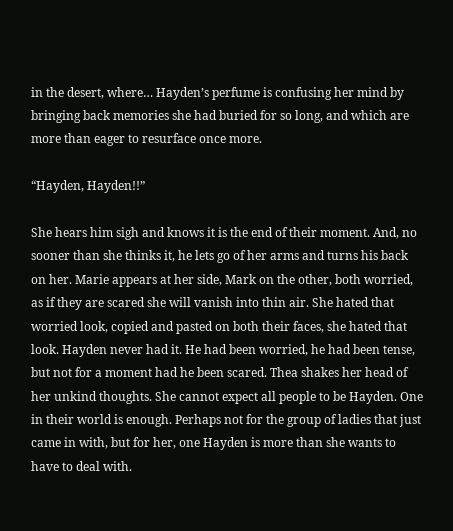in the desert, where… Hayden’s perfume is confusing her mind by bringing back memories she had buried for so long, and which are more than eager to resurface once more.

“Hayden, Hayden!!”

She hears him sigh and knows it is the end of their moment. And, no sooner than she thinks it, he lets go of her arms and turns his back on her. Marie appears at her side, Mark on the other, both worried, as if they are scared she will vanish into thin air. She hated that worried look, copied and pasted on both their faces, she hated that look. Hayden never had it. He had been worried, he had been tense, but not for a moment had he been scared. Thea shakes her head of her unkind thoughts. She cannot expect all people to be Hayden. One in their world is enough. Perhaps not for the group of ladies that just came in with, but for her, one Hayden is more than she wants to have to deal with.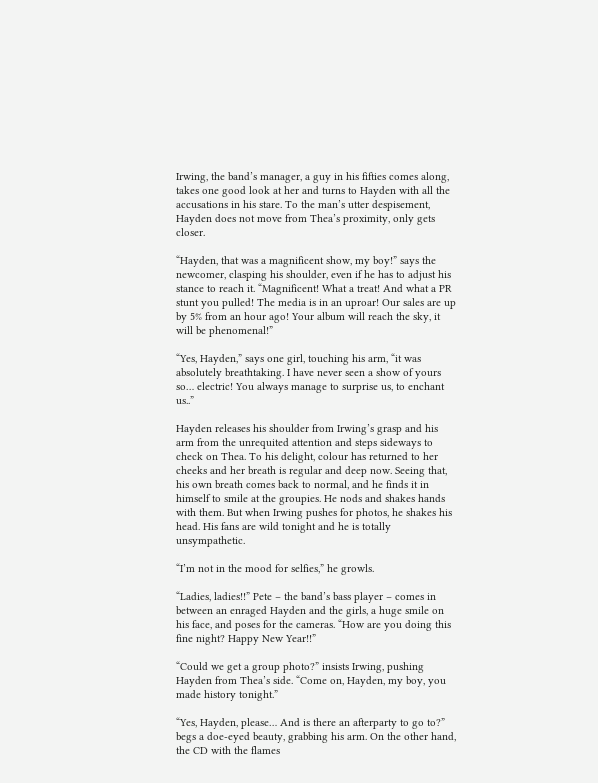Irwing, the band’s manager, a guy in his fifties comes along, takes one good look at her and turns to Hayden with all the accusations in his stare. To the man’s utter despisement, Hayden does not move from Thea’s proximity, only gets closer.

“Hayden, that was a magnificent show, my boy!” says the newcomer, clasping his shoulder, even if he has to adjust his stance to reach it. “Magnificent! What a treat! And what a PR stunt you pulled! The media is in an uproar! Our sales are up by 5% from an hour ago! Your album will reach the sky, it will be phenomenal!”

“Yes, Hayden,” says one girl, touching his arm, “it was absolutely breathtaking. I have never seen a show of yours so… electric! You always manage to surprise us, to enchant us..”

Hayden releases his shoulder from Irwing’s grasp and his arm from the unrequited attention and steps sideways to check on Thea. To his delight, colour has returned to her cheeks and her breath is regular and deep now. Seeing that, his own breath comes back to normal, and he finds it in himself to smile at the groupies. He nods and shakes hands with them. But when Irwing pushes for photos, he shakes his head. His fans are wild tonight and he is totally unsympathetic.

“I’m not in the mood for selfies,” he growls.

“Ladies, ladies!!” Pete – the band’s bass player – comes in between an enraged Hayden and the girls, a huge smile on his face, and poses for the cameras. “How are you doing this fine night? Happy New Year!!”

“Could we get a group photo?” insists Irwing, pushing Hayden from Thea’s side. “Come on, Hayden, my boy, you made history tonight.”

“Yes, Hayden, please… And is there an afterparty to go to?” begs a doe-eyed beauty, grabbing his arm. On the other hand, the CD with the flames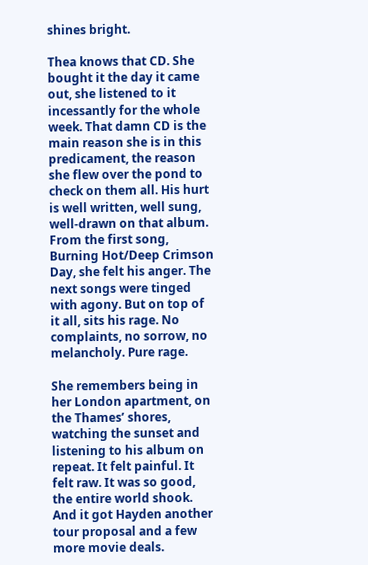shines bright.

Thea knows that CD. She bought it the day it came out, she listened to it incessantly for the whole week. That damn CD is the main reason she is in this predicament, the reason she flew over the pond to check on them all. His hurt is well written, well sung, well-drawn on that album. From the first song, Burning Hot/Deep Crimson Day, she felt his anger. The next songs were tinged with agony. But on top of it all, sits his rage. No complaints, no sorrow, no melancholy. Pure rage.

She remembers being in her London apartment, on the Thames’ shores, watching the sunset and listening to his album on repeat. It felt painful. It felt raw. It was so good, the entire world shook. And it got Hayden another tour proposal and a few more movie deals.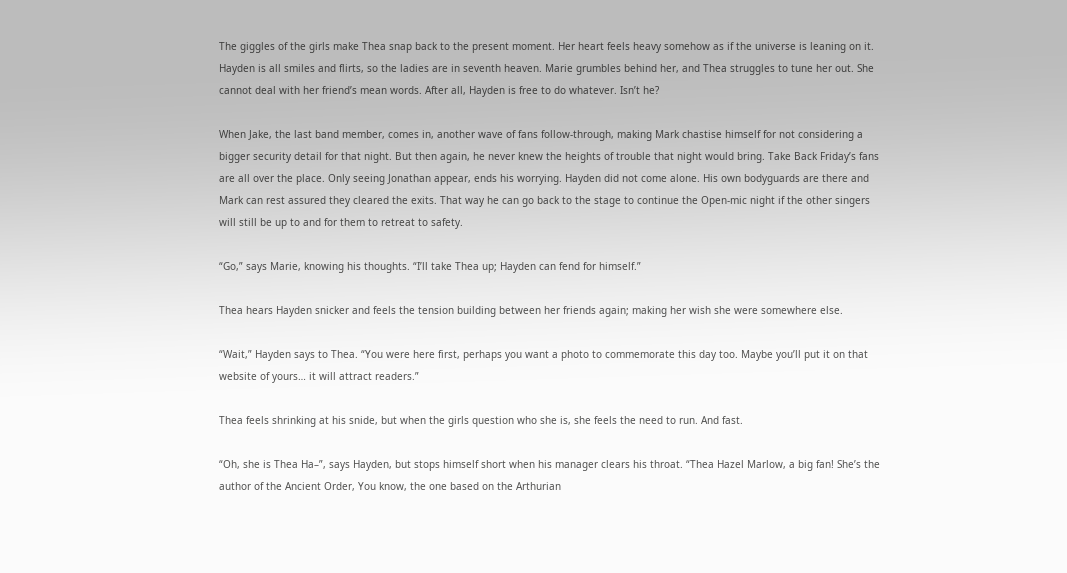The giggles of the girls make Thea snap back to the present moment. Her heart feels heavy somehow as if the universe is leaning on it. Hayden is all smiles and flirts, so the ladies are in seventh heaven. Marie grumbles behind her, and Thea struggles to tune her out. She cannot deal with her friend’s mean words. After all, Hayden is free to do whatever. Isn’t he?

When Jake, the last band member, comes in, another wave of fans follow-through, making Mark chastise himself for not considering a bigger security detail for that night. But then again, he never knew the heights of trouble that night would bring. Take Back Friday’s fans are all over the place. Only seeing Jonathan appear, ends his worrying. Hayden did not come alone. His own bodyguards are there and Mark can rest assured they cleared the exits. That way he can go back to the stage to continue the Open-mic night if the other singers will still be up to and for them to retreat to safety.

“Go,” says Marie, knowing his thoughts. “I’ll take Thea up; Hayden can fend for himself.”

Thea hears Hayden snicker and feels the tension building between her friends again; making her wish she were somewhere else.

“Wait,” Hayden says to Thea. “You were here first, perhaps you want a photo to commemorate this day too. Maybe you’ll put it on that website of yours… it will attract readers.”

Thea feels shrinking at his snide, but when the girls question who she is, she feels the need to run. And fast.

“Oh, she is Thea Ha–”, says Hayden, but stops himself short when his manager clears his throat. “Thea Hazel Marlow, a big fan! She’s the author of the Ancient Order, You know, the one based on the Arthurian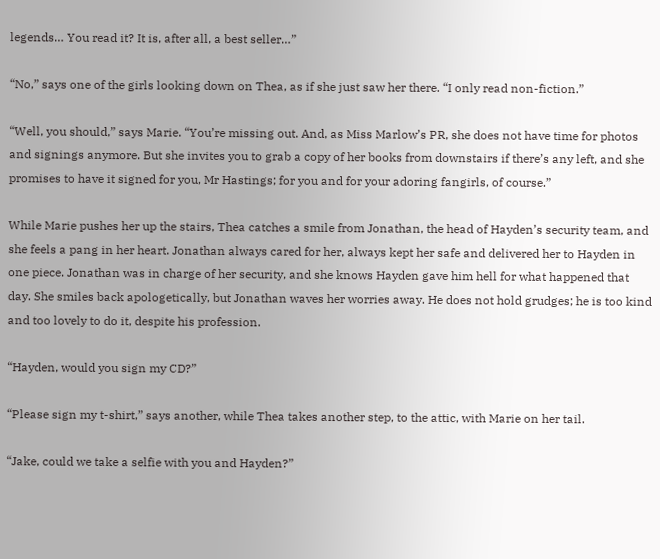legends… You read it? It is, after all, a best seller…”

“No,” says one of the girls looking down on Thea, as if she just saw her there. “I only read non-fiction.”

“Well, you should,” says Marie. “You’re missing out. And, as Miss Marlow’s PR, she does not have time for photos and signings anymore. But she invites you to grab a copy of her books from downstairs if there’s any left, and she promises to have it signed for you, Mr Hastings; for you and for your adoring fangirls, of course.”

While Marie pushes her up the stairs, Thea catches a smile from Jonathan, the head of Hayden’s security team, and she feels a pang in her heart. Jonathan always cared for her, always kept her safe and delivered her to Hayden in one piece. Jonathan was in charge of her security, and she knows Hayden gave him hell for what happened that day. She smiles back apologetically, but Jonathan waves her worries away. He does not hold grudges; he is too kind and too lovely to do it, despite his profession.

“Hayden, would you sign my CD?”

“Please sign my t-shirt,” says another, while Thea takes another step, to the attic, with Marie on her tail.

“Jake, could we take a selfie with you and Hayden?”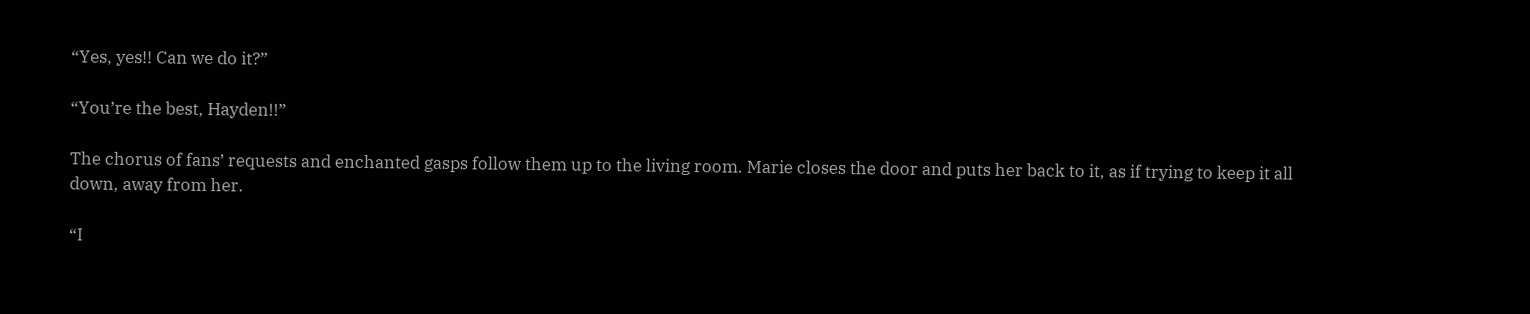“Yes, yes!! Can we do it?”

“You’re the best, Hayden!!”

The chorus of fans’ requests and enchanted gasps follow them up to the living room. Marie closes the door and puts her back to it, as if trying to keep it all down, away from her.

“I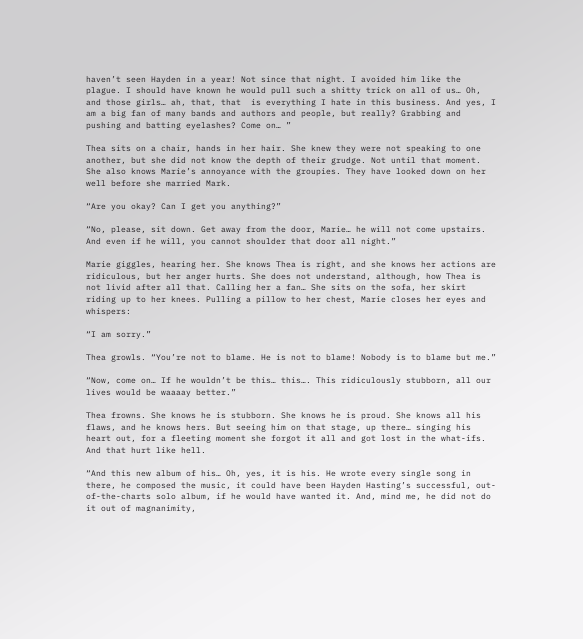haven’t seen Hayden in a year! Not since that night. I avoided him like the plague. I should have known he would pull such a shitty trick on all of us… Oh, and those girls… ah, that, that  is everything I hate in this business. And yes, I am a big fan of many bands and authors and people, but really? Grabbing and pushing and batting eyelashes? Come on… ”

Thea sits on a chair, hands in her hair. She knew they were not speaking to one another, but she did not know the depth of their grudge. Not until that moment. She also knows Marie’s annoyance with the groupies. They have looked down on her well before she married Mark.

“Are you okay? Can I get you anything?”

“No, please, sit down. Get away from the door, Marie… he will not come upstairs. And even if he will, you cannot shoulder that door all night.”

Marie giggles, hearing her. She knows Thea is right, and she knows her actions are ridiculous, but her anger hurts. She does not understand, although, how Thea is not livid after all that. Calling her a fan… She sits on the sofa, her skirt riding up to her knees. Pulling a pillow to her chest, Marie closes her eyes and whispers:

“I am sorry.”

Thea growls. “You’re not to blame. He is not to blame! Nobody is to blame but me.”

“Now, come on… If he wouldn’t be this… this…. This ridiculously stubborn, all our lives would be waaaay better.”

Thea frowns. She knows he is stubborn. She knows he is proud. She knows all his flaws, and he knows hers. But seeing him on that stage, up there… singing his heart out, for a fleeting moment she forgot it all and got lost in the what-ifs. And that hurt like hell.

“And this new album of his… Oh, yes, it is his. He wrote every single song in there, he composed the music, it could have been Hayden Hasting’s successful, out-of-the-charts solo album, if he would have wanted it. And, mind me, he did not do it out of magnanimity,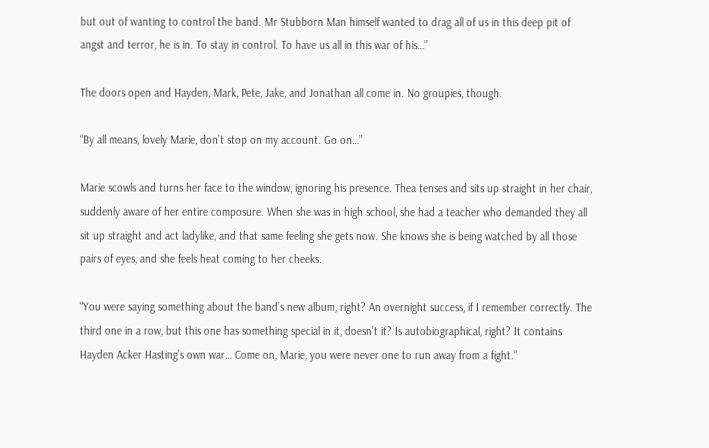but out of wanting to control the band. Mr Stubborn Man himself wanted to drag all of us in this deep pit of angst and terror, he is in. To stay in control. To have us all in this war of his…”

The doors open and Hayden, Mark, Pete, Jake, and Jonathan all come in. No groupies, though.

“By all means, lovely Marie, don’t stop on my account. Go on…”

Marie scowls and turns her face to the window, ignoring his presence. Thea tenses and sits up straight in her chair, suddenly aware of her entire composure. When she was in high school, she had a teacher who demanded they all sit up straight and act ladylike, and that same feeling she gets now. She knows she is being watched by all those pairs of eyes, and she feels heat coming to her cheeks.

“You were saying something about the band’s new album, right? An overnight success, if I remember correctly. The third one in a row, but this one has something special in it, doesn’t it? Is autobiographical, right? It contains Hayden Acker Hasting’s own war… Come on, Marie, you were never one to run away from a fight.”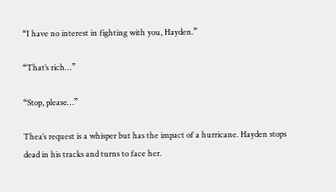“I have no interest in fighting with you, Hayden.”

“That’s rich…”

“Stop, please…”

Thea’s request is a whisper but has the impact of a hurricane. Hayden stops dead in his tracks and turns to face her.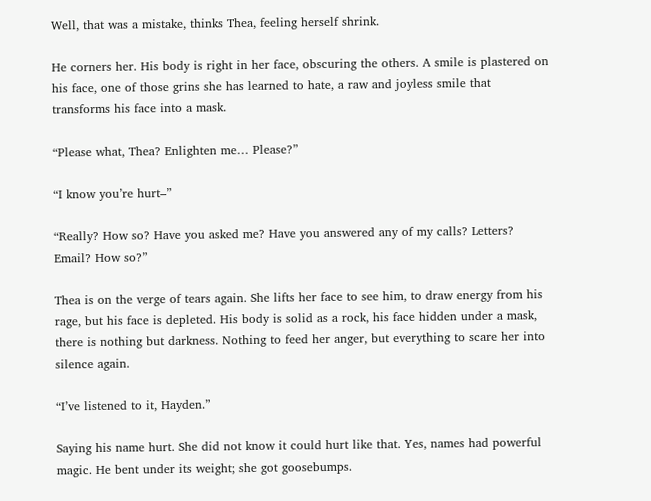Well, that was a mistake, thinks Thea, feeling herself shrink.

He corners her. His body is right in her face, obscuring the others. A smile is plastered on his face, one of those grins she has learned to hate, a raw and joyless smile that transforms his face into a mask.

“Please what, Thea? Enlighten me… Please?”

“I know you’re hurt–”

“Really? How so? Have you asked me? Have you answered any of my calls? Letters? Email? How so?”

Thea is on the verge of tears again. She lifts her face to see him, to draw energy from his rage, but his face is depleted. His body is solid as a rock, his face hidden under a mask, there is nothing but darkness. Nothing to feed her anger, but everything to scare her into silence again.

“I’ve listened to it, Hayden.”

Saying his name hurt. She did not know it could hurt like that. Yes, names had powerful magic. He bent under its weight; she got goosebumps.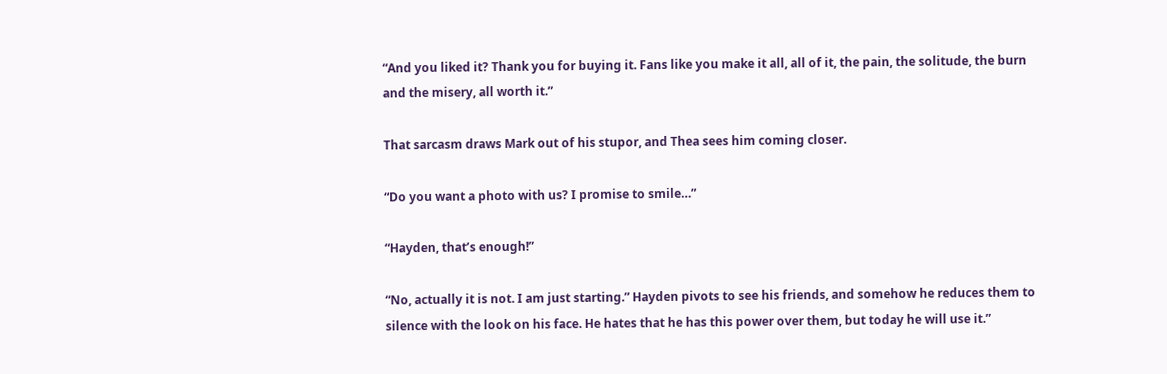“And you liked it? Thank you for buying it. Fans like you make it all, all of it, the pain, the solitude, the burn and the misery, all worth it.”

That sarcasm draws Mark out of his stupor, and Thea sees him coming closer.

“Do you want a photo with us? I promise to smile…”

“Hayden, that’s enough!”

“No, actually it is not. I am just starting.” Hayden pivots to see his friends, and somehow he reduces them to silence with the look on his face. He hates that he has this power over them, but today he will use it.”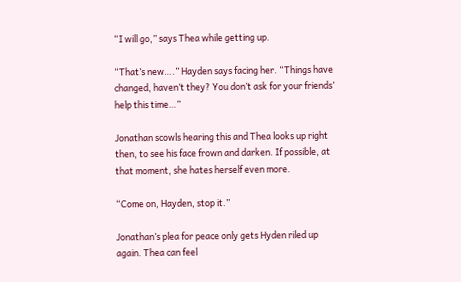“I will go,” says Thea while getting up.

“That’s new….” Hayden says facing her. “Things have changed, haven’t they? You don’t ask for your friends’ help this time…”

Jonathan scowls hearing this and Thea looks up right then, to see his face frown and darken. If possible, at that moment, she hates herself even more.

“Come on, Hayden, stop it.”

Jonathan’s plea for peace only gets Hyden riled up again. Thea can feel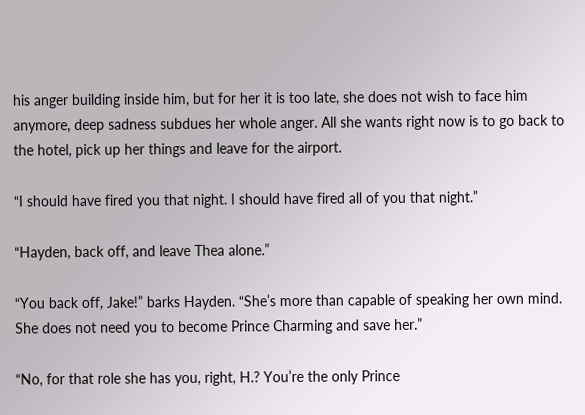his anger building inside him, but for her it is too late, she does not wish to face him anymore, deep sadness subdues her whole anger. All she wants right now is to go back to the hotel, pick up her things and leave for the airport.

“I should have fired you that night. I should have fired all of you that night.”

“Hayden, back off, and leave Thea alone.”

“You back off, Jake!” barks Hayden. “She’s more than capable of speaking her own mind. She does not need you to become Prince Charming and save her.”

“No, for that role she has you, right, H.? You’re the only Prince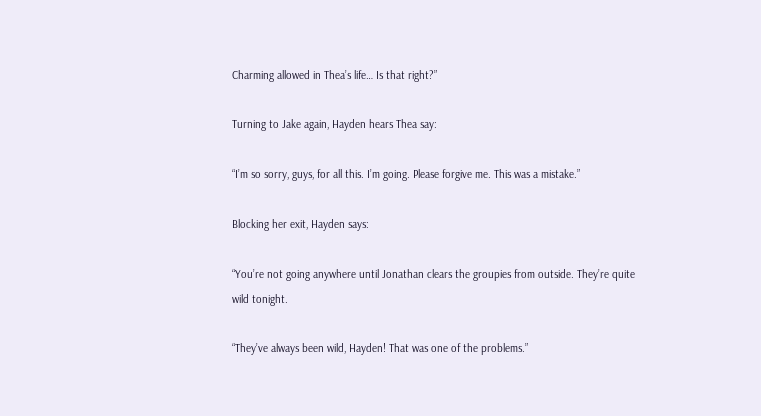Charming allowed in Thea’s life… Is that right?”

Turning to Jake again, Hayden hears Thea say:

“I’m so sorry, guys, for all this. I’m going. Please forgive me. This was a mistake.”

Blocking her exit, Hayden says:

“You’re not going anywhere until Jonathan clears the groupies from outside. They’re quite wild tonight.

“They’ve always been wild, Hayden! That was one of the problems.”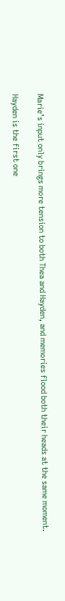Marie’s input only brings more tension to both Thea and Hayden, and memories flood both their heads at the same moment.

Hayden is the first one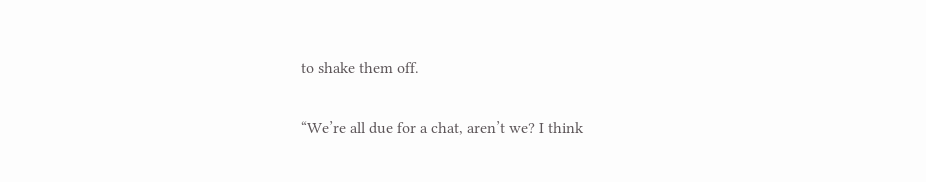to shake them off.

“We’re all due for a chat, aren’t we? I think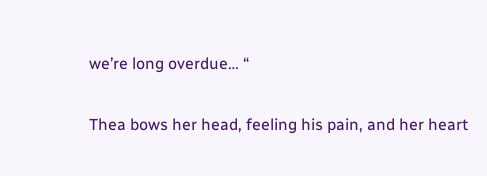we’re long overdue… “

Thea bows her head, feeling his pain, and her heart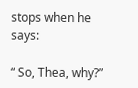stops when he says:

“ So, Thea, why?”